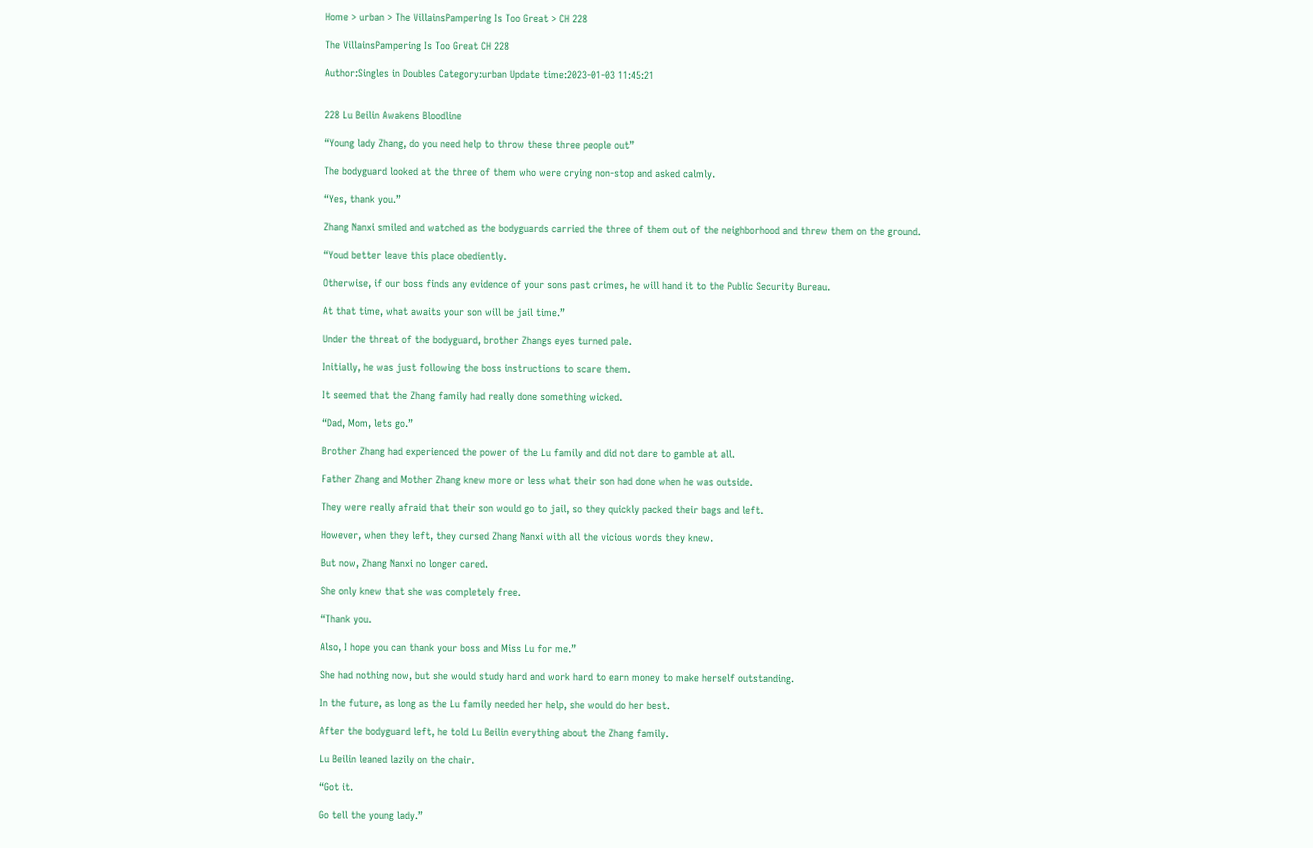Home > urban > The VillainsPampering Is Too Great > CH 228

The VillainsPampering Is Too Great CH 228

Author:Singles in Doubles Category:urban Update time:2023-01-03 11:45:21


228 Lu Beilin Awakens Bloodline

“Young lady Zhang, do you need help to throw these three people out”

The bodyguard looked at the three of them who were crying non-stop and asked calmly.

“Yes, thank you.”

Zhang Nanxi smiled and watched as the bodyguards carried the three of them out of the neighborhood and threw them on the ground.

“Youd better leave this place obediently.

Otherwise, if our boss finds any evidence of your sons past crimes, he will hand it to the Public Security Bureau.

At that time, what awaits your son will be jail time.”

Under the threat of the bodyguard, brother Zhangs eyes turned pale.

Initially, he was just following the boss instructions to scare them.

It seemed that the Zhang family had really done something wicked.

“Dad, Mom, lets go.”

Brother Zhang had experienced the power of the Lu family and did not dare to gamble at all.

Father Zhang and Mother Zhang knew more or less what their son had done when he was outside.

They were really afraid that their son would go to jail, so they quickly packed their bags and left.

However, when they left, they cursed Zhang Nanxi with all the vicious words they knew.

But now, Zhang Nanxi no longer cared.

She only knew that she was completely free.

“Thank you.

Also, I hope you can thank your boss and Miss Lu for me.”

She had nothing now, but she would study hard and work hard to earn money to make herself outstanding.

In the future, as long as the Lu family needed her help, she would do her best.

After the bodyguard left, he told Lu Beilin everything about the Zhang family.

Lu Beilin leaned lazily on the chair.

“Got it.

Go tell the young lady.”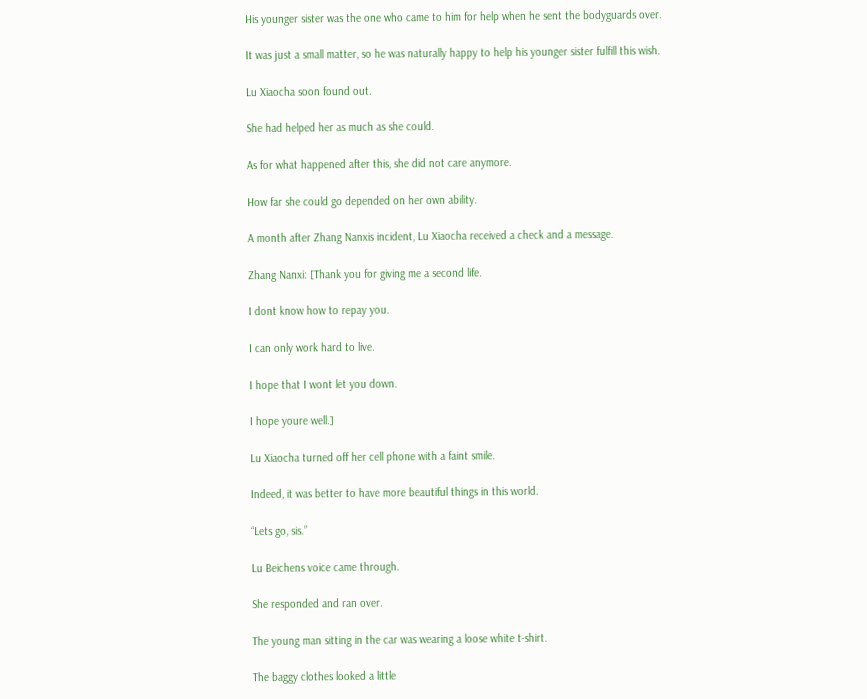His younger sister was the one who came to him for help when he sent the bodyguards over.

It was just a small matter, so he was naturally happy to help his younger sister fulfill this wish.

Lu Xiaocha soon found out.

She had helped her as much as she could.

As for what happened after this, she did not care anymore.

How far she could go depended on her own ability.

A month after Zhang Nanxis incident, Lu Xiaocha received a check and a message.

Zhang Nanxi: [Thank you for giving me a second life.

I dont know how to repay you.

I can only work hard to live.

I hope that I wont let you down.

I hope youre well.]

Lu Xiaocha turned off her cell phone with a faint smile.

Indeed, it was better to have more beautiful things in this world.

“Lets go, sis.”

Lu Beichens voice came through.

She responded and ran over.

The young man sitting in the car was wearing a loose white t-shirt.

The baggy clothes looked a little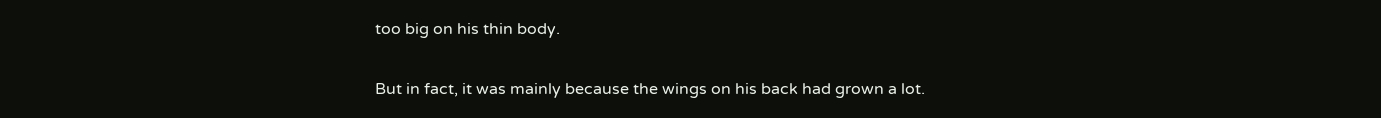too big on his thin body.

But in fact, it was mainly because the wings on his back had grown a lot.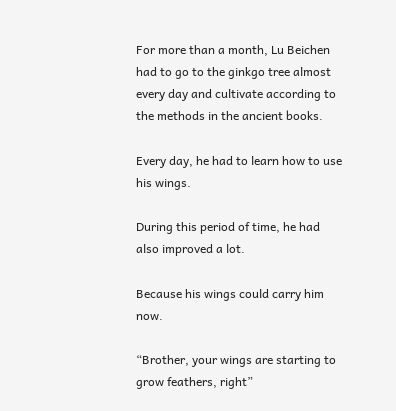For more than a month, Lu Beichen had to go to the ginkgo tree almost every day and cultivate according to the methods in the ancient books.

Every day, he had to learn how to use his wings.

During this period of time, he had also improved a lot.

Because his wings could carry him now.

“Brother, your wings are starting to grow feathers, right”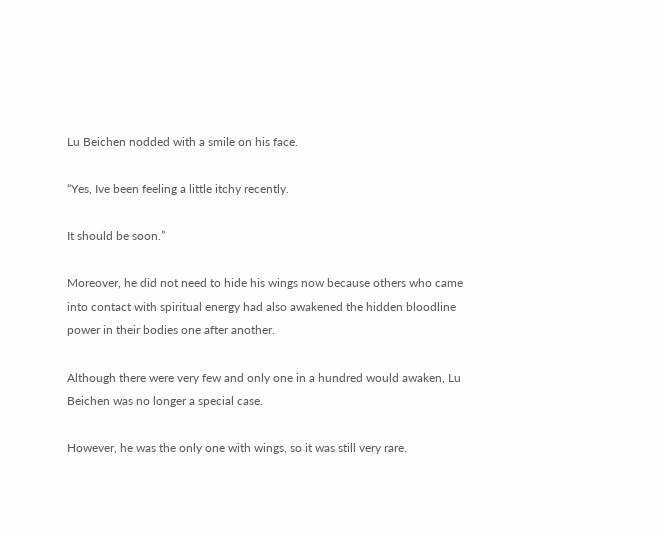Lu Beichen nodded with a smile on his face.

“Yes, Ive been feeling a little itchy recently.

It should be soon.”

Moreover, he did not need to hide his wings now because others who came into contact with spiritual energy had also awakened the hidden bloodline power in their bodies one after another.

Although there were very few and only one in a hundred would awaken, Lu Beichen was no longer a special case.

However, he was the only one with wings, so it was still very rare.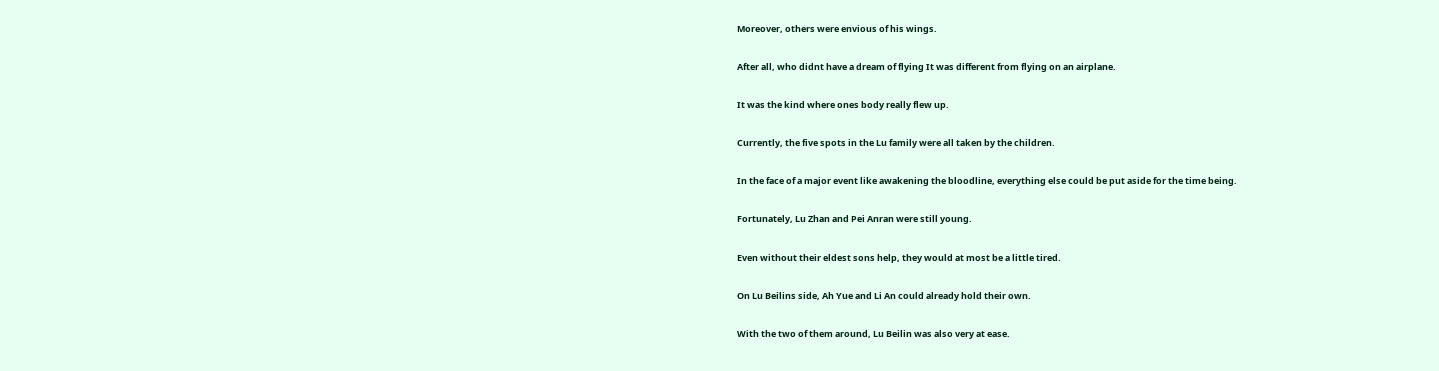Moreover, others were envious of his wings.

After all, who didnt have a dream of flying It was different from flying on an airplane.

It was the kind where ones body really flew up.

Currently, the five spots in the Lu family were all taken by the children.

In the face of a major event like awakening the bloodline, everything else could be put aside for the time being.

Fortunately, Lu Zhan and Pei Anran were still young.

Even without their eldest sons help, they would at most be a little tired.

On Lu Beilins side, Ah Yue and Li An could already hold their own.

With the two of them around, Lu Beilin was also very at ease.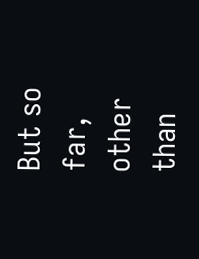But so far, other than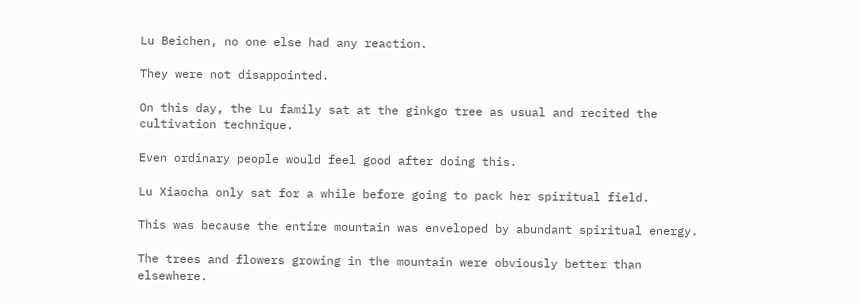Lu Beichen, no one else had any reaction.

They were not disappointed.

On this day, the Lu family sat at the ginkgo tree as usual and recited the cultivation technique.

Even ordinary people would feel good after doing this.

Lu Xiaocha only sat for a while before going to pack her spiritual field.

This was because the entire mountain was enveloped by abundant spiritual energy.

The trees and flowers growing in the mountain were obviously better than elsewhere.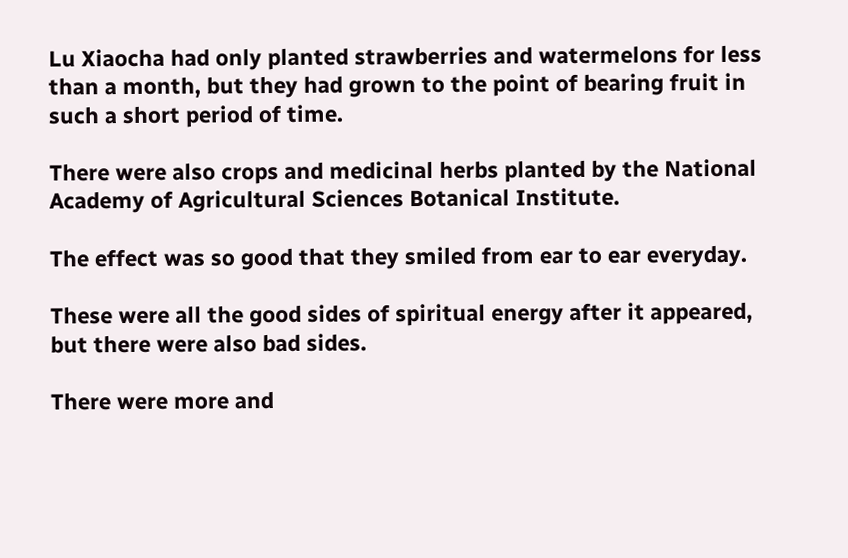Lu Xiaocha had only planted strawberries and watermelons for less than a month, but they had grown to the point of bearing fruit in such a short period of time.

There were also crops and medicinal herbs planted by the National Academy of Agricultural Sciences Botanical Institute.

The effect was so good that they smiled from ear to ear everyday.

These were all the good sides of spiritual energy after it appeared, but there were also bad sides.

There were more and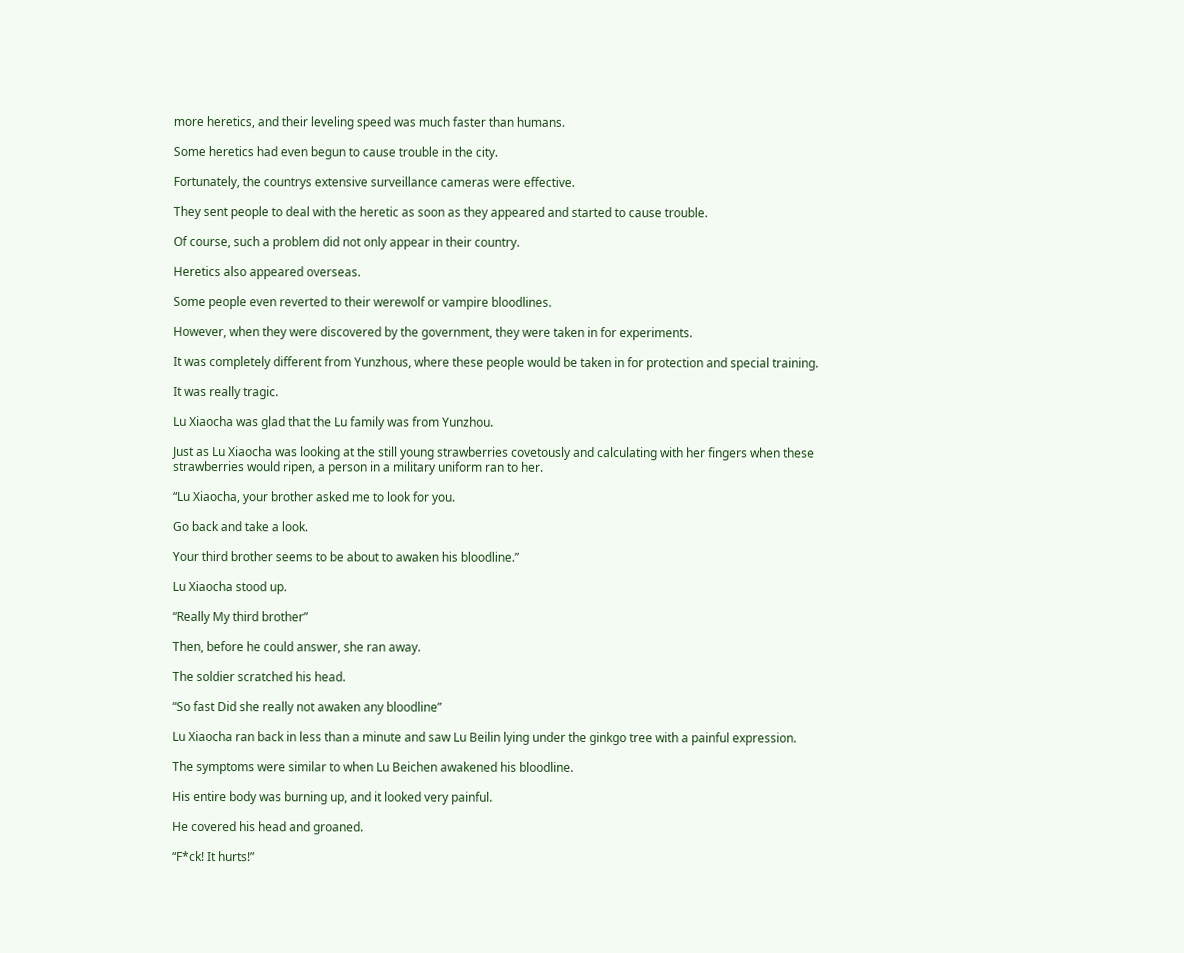more heretics, and their leveling speed was much faster than humans.

Some heretics had even begun to cause trouble in the city.

Fortunately, the countrys extensive surveillance cameras were effective.

They sent people to deal with the heretic as soon as they appeared and started to cause trouble.

Of course, such a problem did not only appear in their country.

Heretics also appeared overseas.

Some people even reverted to their werewolf or vampire bloodlines.

However, when they were discovered by the government, they were taken in for experiments.

It was completely different from Yunzhous, where these people would be taken in for protection and special training.

It was really tragic.

Lu Xiaocha was glad that the Lu family was from Yunzhou.

Just as Lu Xiaocha was looking at the still young strawberries covetously and calculating with her fingers when these strawberries would ripen, a person in a military uniform ran to her.

“Lu Xiaocha, your brother asked me to look for you.

Go back and take a look.

Your third brother seems to be about to awaken his bloodline.”

Lu Xiaocha stood up.

“Really My third brother”

Then, before he could answer, she ran away.

The soldier scratched his head.

“So fast Did she really not awaken any bloodline”

Lu Xiaocha ran back in less than a minute and saw Lu Beilin lying under the ginkgo tree with a painful expression.

The symptoms were similar to when Lu Beichen awakened his bloodline.

His entire body was burning up, and it looked very painful.

He covered his head and groaned.

“F*ck! It hurts!”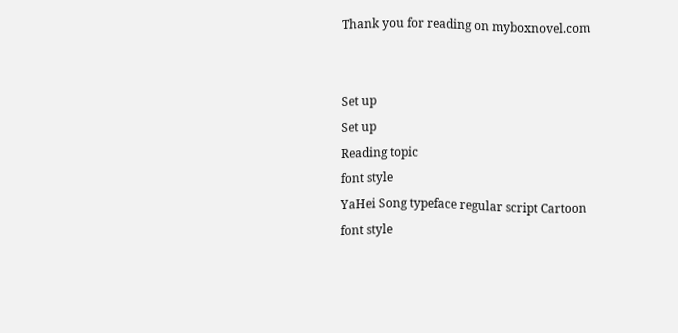Thank you for reading on myboxnovel.com


Set up
Set up
Reading topic
font style
YaHei Song typeface regular script Cartoon
font style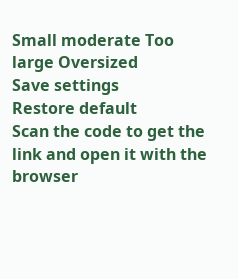Small moderate Too large Oversized
Save settings
Restore default
Scan the code to get the link and open it with the browser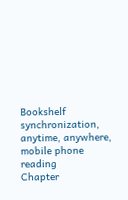Bookshelf synchronization, anytime, anywhere, mobile phone reading
Chapter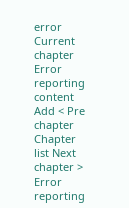error
Current chapter
Error reporting content
Add < Pre chapter Chapter list Next chapter > Error reporting